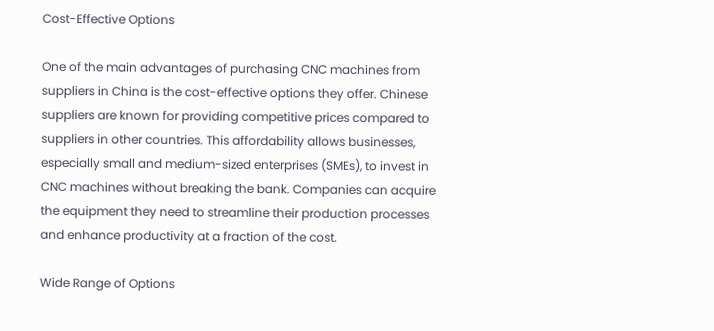Cost-Effective Options

One of the main advantages of purchasing CNC machines from suppliers in China is the cost-effective options they offer. Chinese suppliers are known for providing competitive prices compared to suppliers in other countries. This affordability allows businesses, especially small and medium-sized enterprises (SMEs), to invest in CNC machines without breaking the bank. Companies can acquire the equipment they need to streamline their production processes and enhance productivity at a fraction of the cost.

Wide Range of Options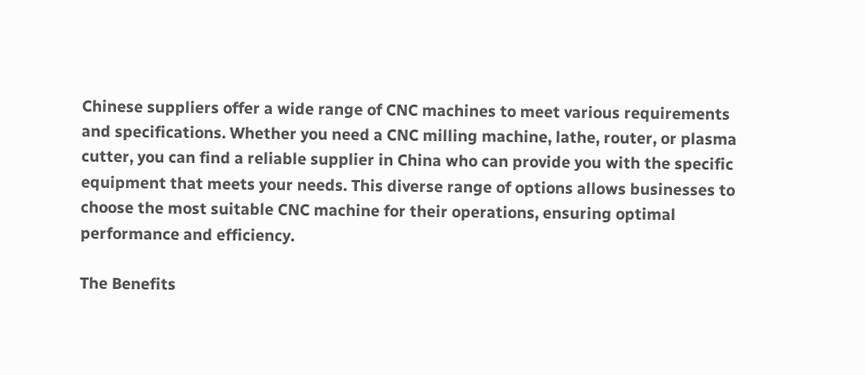Chinese suppliers offer a wide range of CNC machines to meet various requirements and specifications. Whether you need a CNC milling machine, lathe, router, or plasma cutter, you can find a reliable supplier in China who can provide you with the specific equipment that meets your needs. This diverse range of options allows businesses to choose the most suitable CNC machine for their operations, ensuring optimal performance and efficiency.

The Benefits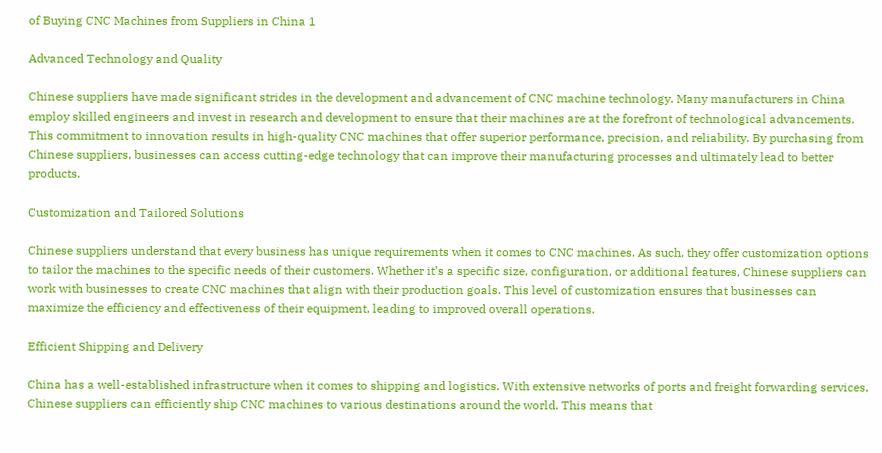of Buying CNC Machines from Suppliers in China 1

Advanced Technology and Quality

Chinese suppliers have made significant strides in the development and advancement of CNC machine technology. Many manufacturers in China employ skilled engineers and invest in research and development to ensure that their machines are at the forefront of technological advancements. This commitment to innovation results in high-quality CNC machines that offer superior performance, precision, and reliability. By purchasing from Chinese suppliers, businesses can access cutting-edge technology that can improve their manufacturing processes and ultimately lead to better products.

Customization and Tailored Solutions

Chinese suppliers understand that every business has unique requirements when it comes to CNC machines. As such, they offer customization options to tailor the machines to the specific needs of their customers. Whether it’s a specific size, configuration, or additional features, Chinese suppliers can work with businesses to create CNC machines that align with their production goals. This level of customization ensures that businesses can maximize the efficiency and effectiveness of their equipment, leading to improved overall operations.

Efficient Shipping and Delivery

China has a well-established infrastructure when it comes to shipping and logistics. With extensive networks of ports and freight forwarding services, Chinese suppliers can efficiently ship CNC machines to various destinations around the world. This means that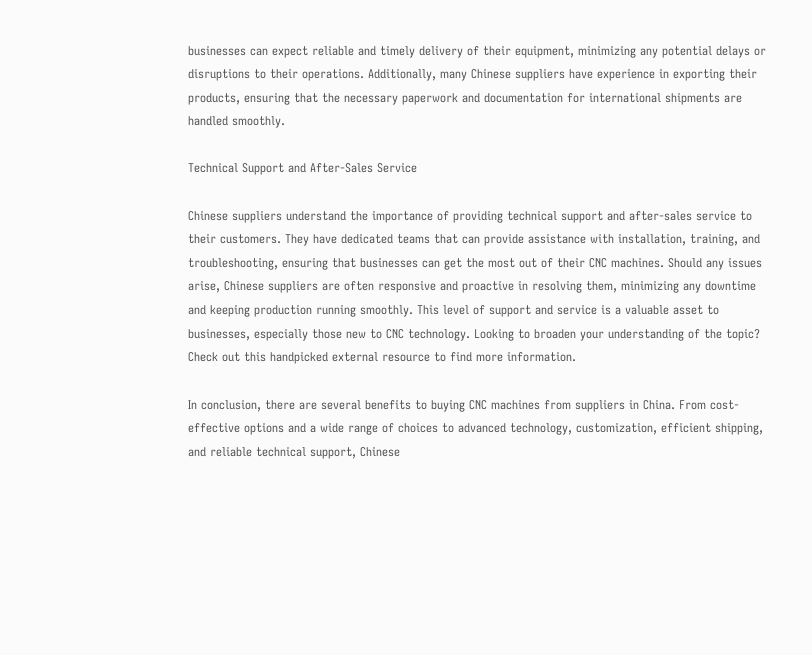businesses can expect reliable and timely delivery of their equipment, minimizing any potential delays or disruptions to their operations. Additionally, many Chinese suppliers have experience in exporting their products, ensuring that the necessary paperwork and documentation for international shipments are handled smoothly.

Technical Support and After-Sales Service

Chinese suppliers understand the importance of providing technical support and after-sales service to their customers. They have dedicated teams that can provide assistance with installation, training, and troubleshooting, ensuring that businesses can get the most out of their CNC machines. Should any issues arise, Chinese suppliers are often responsive and proactive in resolving them, minimizing any downtime and keeping production running smoothly. This level of support and service is a valuable asset to businesses, especially those new to CNC technology. Looking to broaden your understanding of the topic? Check out this handpicked external resource to find more information.

In conclusion, there are several benefits to buying CNC machines from suppliers in China. From cost-effective options and a wide range of choices to advanced technology, customization, efficient shipping, and reliable technical support, Chinese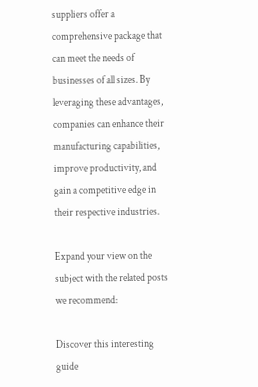suppliers offer a comprehensive package that can meet the needs of businesses of all sizes. By leveraging these advantages, companies can enhance their manufacturing capabilities, improve productivity, and gain a competitive edge in their respective industries.

Expand your view on the subject with the related posts we recommend:

Discover this interesting guide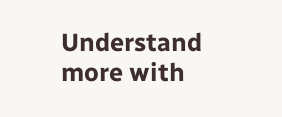Understand more with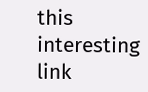this interesting link